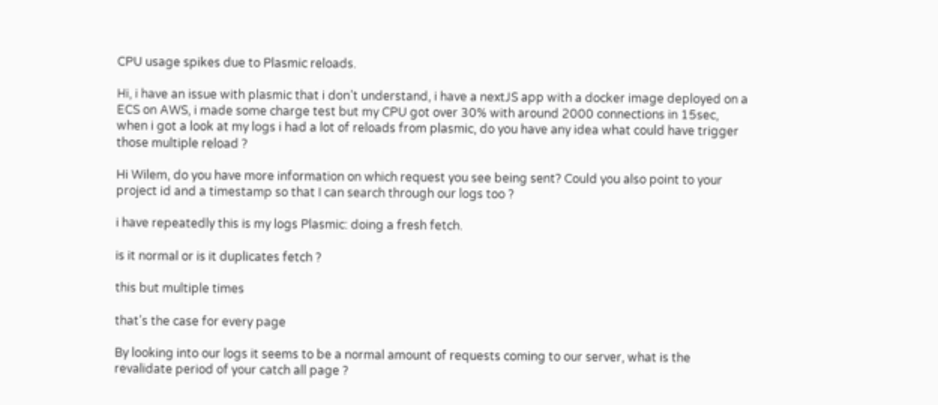CPU usage spikes due to Plasmic reloads.

Hi, i have an issue with plasmic that i don’t understand, i have a nextJS app with a docker image deployed on a ECS on AWS, i made some charge test but my CPU got over 30% with around 2000 connections in 15sec, when i got a look at my logs i had a lot of reloads from plasmic, do you have any idea what could have trigger those multiple reload ?

Hi Wilem, do you have more information on which request you see being sent? Could you also point to your project id and a timestamp so that I can search through our logs too ?

i have repeatedly this is my logs Plasmic: doing a fresh fetch.

is it normal or is it duplicates fetch ?

this but multiple times

that’s the case for every page

By looking into our logs it seems to be a normal amount of requests coming to our server, what is the revalidate period of your catch all page ?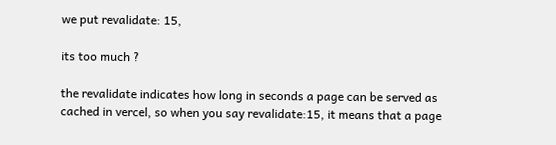we put revalidate: 15,

its too much ?

the revalidate indicates how long in seconds a page can be served as cached in vercel, so when you say revalidate:15, it means that a page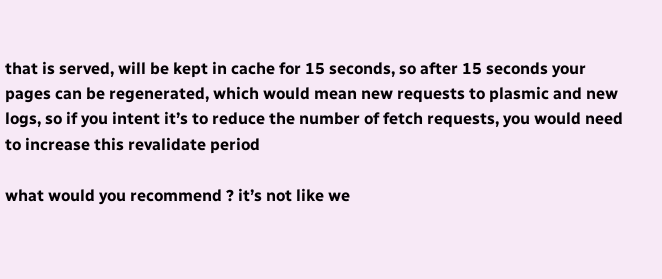that is served, will be kept in cache for 15 seconds, so after 15 seconds your pages can be regenerated, which would mean new requests to plasmic and new logs, so if you intent it’s to reduce the number of fetch requests, you would need to increase this revalidate period

what would you recommend ? it’s not like we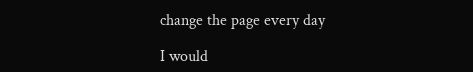change the page every day

I would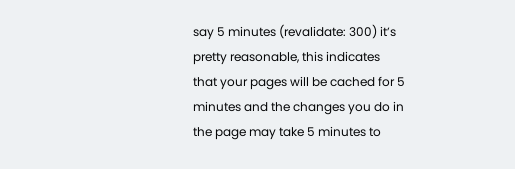say 5 minutes (revalidate: 300) it’s pretty reasonable, this indicates that your pages will be cached for 5 minutes and the changes you do in the page may take 5 minutes to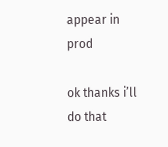appear in prod

ok thanks i’ll do that